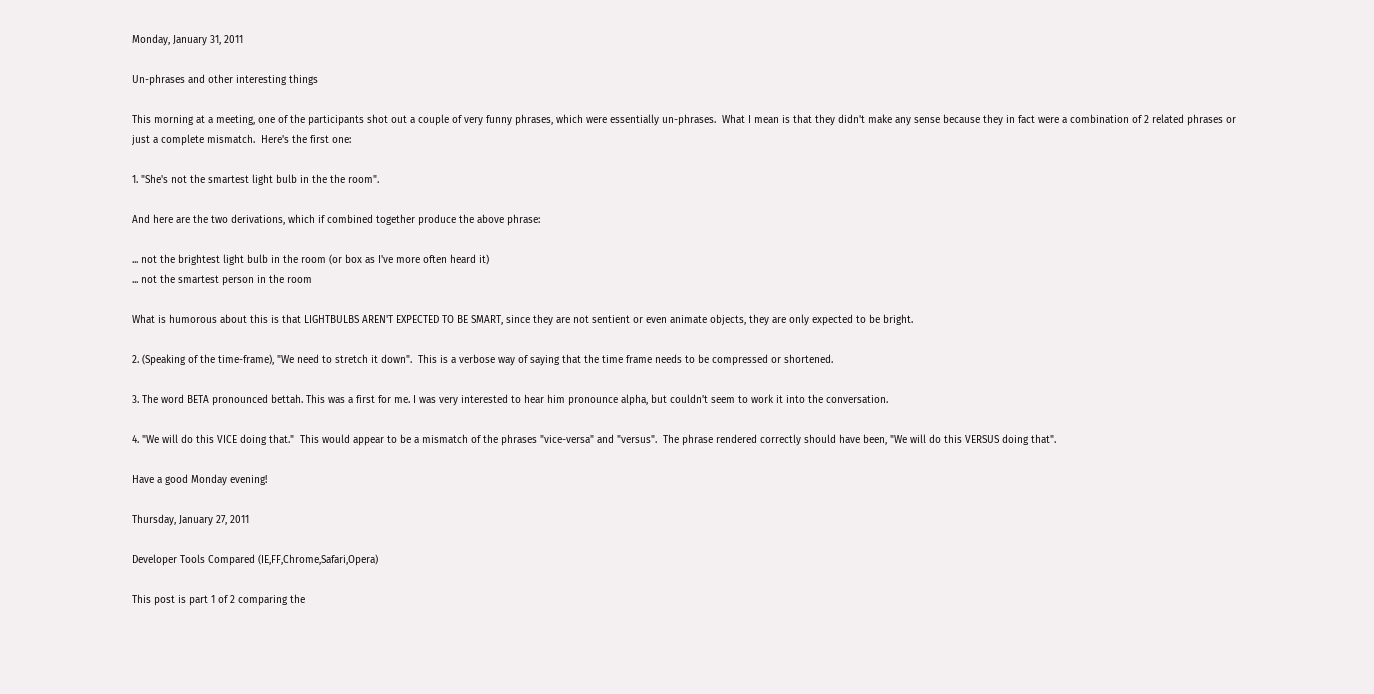Monday, January 31, 2011

Un-phrases and other interesting things

This morning at a meeting, one of the participants shot out a couple of very funny phrases, which were essentially un-phrases.  What I mean is that they didn't make any sense because they in fact were a combination of 2 related phrases or just a complete mismatch.  Here's the first one:

1. "She's not the smartest light bulb in the the room".

And here are the two derivations, which if combined together produce the above phrase:

... not the brightest light bulb in the room (or box as I've more often heard it)
... not the smartest person in the room

What is humorous about this is that LIGHTBULBS AREN'T EXPECTED TO BE SMART, since they are not sentient or even animate objects, they are only expected to be bright.

2. (Speaking of the time-frame), "We need to stretch it down".  This is a verbose way of saying that the time frame needs to be compressed or shortened.

3. The word BETA pronounced bettah. This was a first for me. I was very interested to hear him pronounce alpha, but couldn't seem to work it into the conversation.

4. "We will do this VICE doing that."  This would appear to be a mismatch of the phrases "vice-versa" and "versus".  The phrase rendered correctly should have been, "We will do this VERSUS doing that".

Have a good Monday evening!

Thursday, January 27, 2011

Developer Tools Compared (IE,FF,Chrome,Safari,Opera)

This post is part 1 of 2 comparing the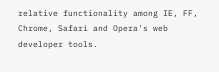relative functionality among IE, FF, Chrome, Safari and Opera's web developer tools.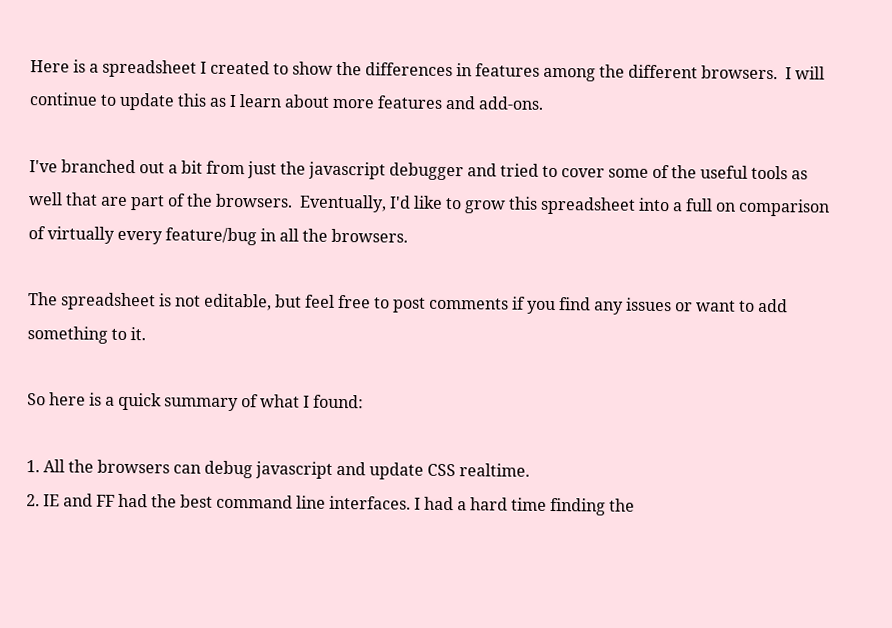Here is a spreadsheet I created to show the differences in features among the different browsers.  I will continue to update this as I learn about more features and add-ons.

I've branched out a bit from just the javascript debugger and tried to cover some of the useful tools as well that are part of the browsers.  Eventually, I'd like to grow this spreadsheet into a full on comparison of virtually every feature/bug in all the browsers.

The spreadsheet is not editable, but feel free to post comments if you find any issues or want to add something to it.

So here is a quick summary of what I found:

1. All the browsers can debug javascript and update CSS realtime.
2. IE and FF had the best command line interfaces. I had a hard time finding the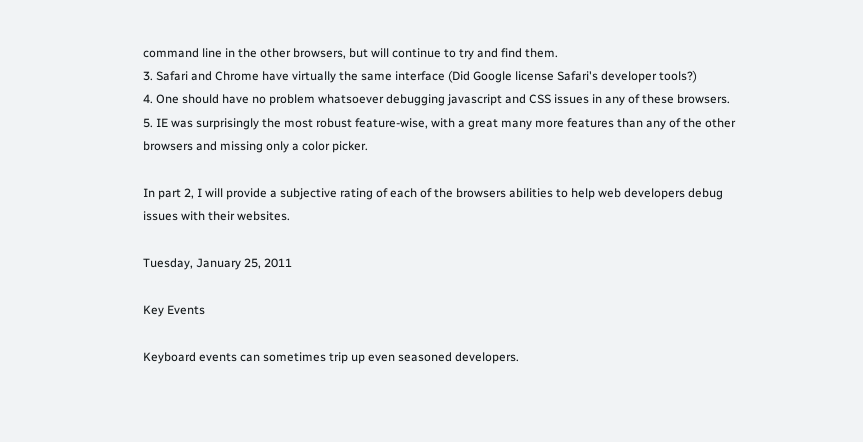command line in the other browsers, but will continue to try and find them.
3. Safari and Chrome have virtually the same interface (Did Google license Safari's developer tools?)
4. One should have no problem whatsoever debugging javascript and CSS issues in any of these browsers.
5. IE was surprisingly the most robust feature-wise, with a great many more features than any of the other browsers and missing only a color picker.

In part 2, I will provide a subjective rating of each of the browsers abilities to help web developers debug issues with their websites.

Tuesday, January 25, 2011

Key Events

Keyboard events can sometimes trip up even seasoned developers.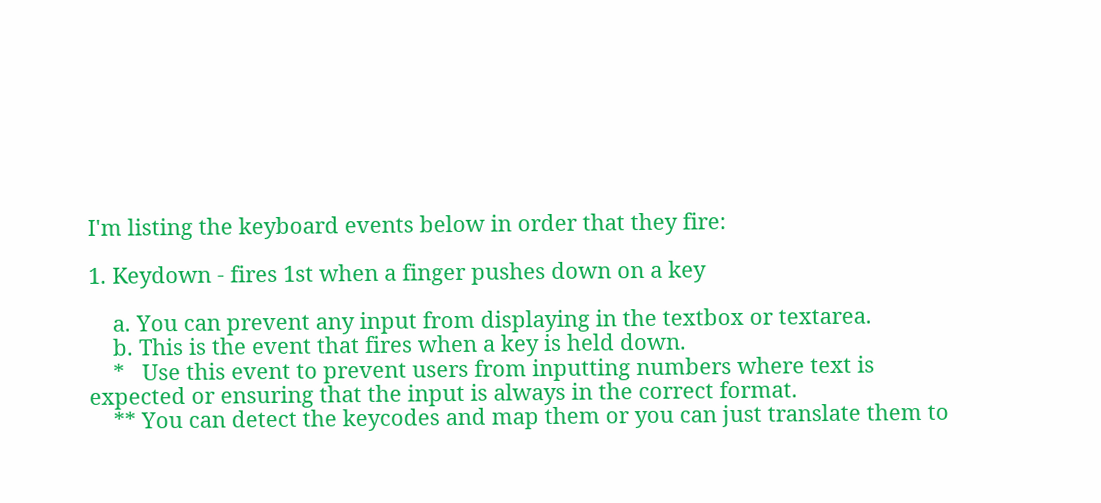I'm listing the keyboard events below in order that they fire:

1. Keydown - fires 1st when a finger pushes down on a key

    a. You can prevent any input from displaying in the textbox or textarea.
    b. This is the event that fires when a key is held down.
    *   Use this event to prevent users from inputting numbers where text is expected or ensuring that the input is always in the correct format.
    ** You can detect the keycodes and map them or you can just translate them to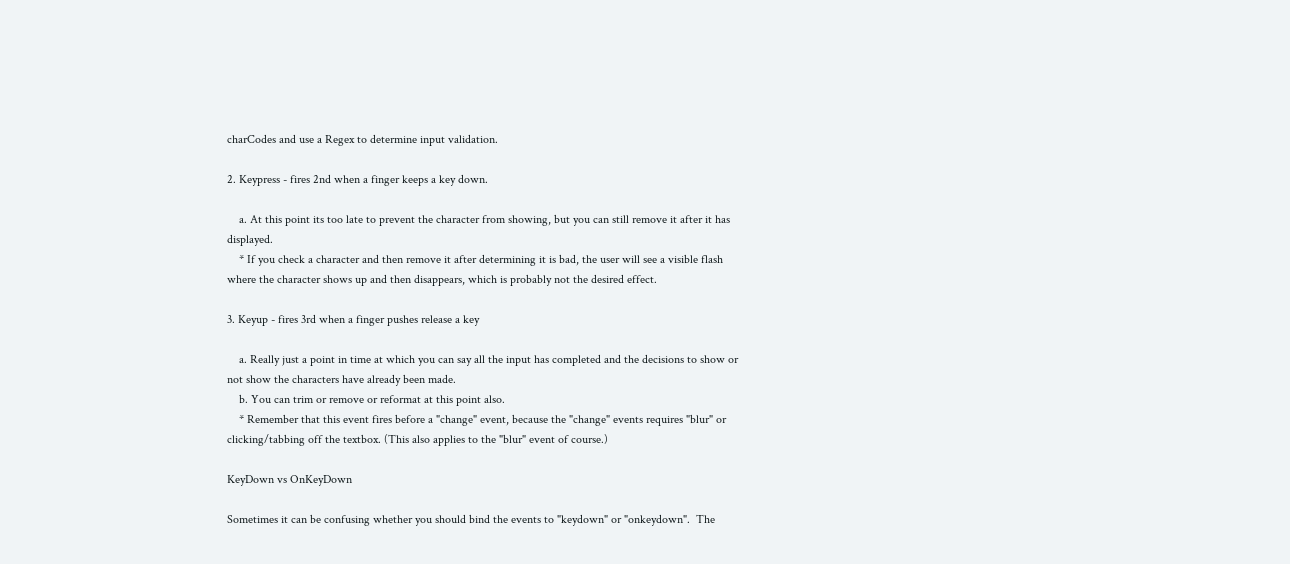charCodes and use a Regex to determine input validation.

2. Keypress - fires 2nd when a finger keeps a key down.

    a. At this point its too late to prevent the character from showing, but you can still remove it after it has      displayed.
    * If you check a character and then remove it after determining it is bad, the user will see a visible flash where the character shows up and then disappears, which is probably not the desired effect.

3. Keyup - fires 3rd when a finger pushes release a key

    a. Really just a point in time at which you can say all the input has completed and the decisions to show or not show the characters have already been made.
    b. You can trim or remove or reformat at this point also.
    * Remember that this event fires before a "change" event, because the "change" events requires "blur" or clicking/tabbing off the textbox. (This also applies to the "blur" event of course.)

KeyDown vs OnKeyDown

Sometimes it can be confusing whether you should bind the events to "keydown" or "onkeydown".  The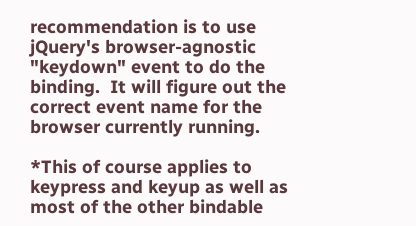recommendation is to use jQuery's browser-agnostic "keydown" event to do the binding.  It will figure out the correct event name for the browser currently running.

*This of course applies to keypress and keyup as well as most of the other bindable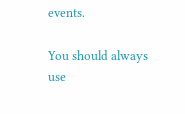events.

You should always use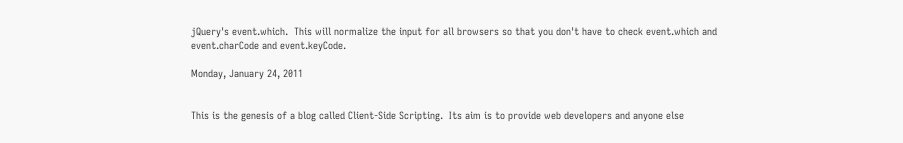jQuery's event.which.  This will normalize the input for all browsers so that you don't have to check event.which and event.charCode and event.keyCode.

Monday, January 24, 2011


This is the genesis of a blog called Client-Side Scripting.  Its aim is to provide web developers and anyone else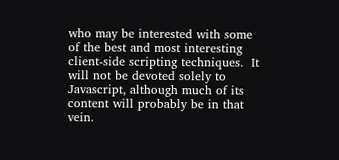who may be interested with some of the best and most interesting client-side scripting techniques.  It will not be devoted solely to Javascript, although much of its content will probably be in that vein.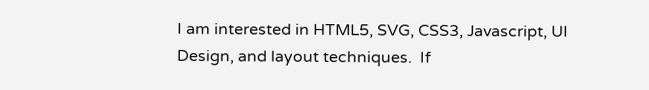I am interested in HTML5, SVG, CSS3, Javascript, UI Design, and layout techniques.  If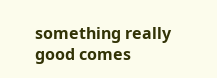something really good comes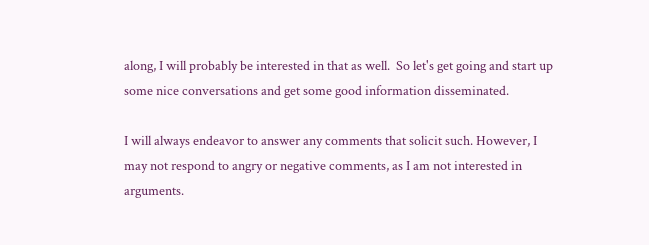along, I will probably be interested in that as well.  So let's get going and start up some nice conversations and get some good information disseminated.

I will always endeavor to answer any comments that solicit such. However, I may not respond to angry or negative comments, as I am not interested in arguments.